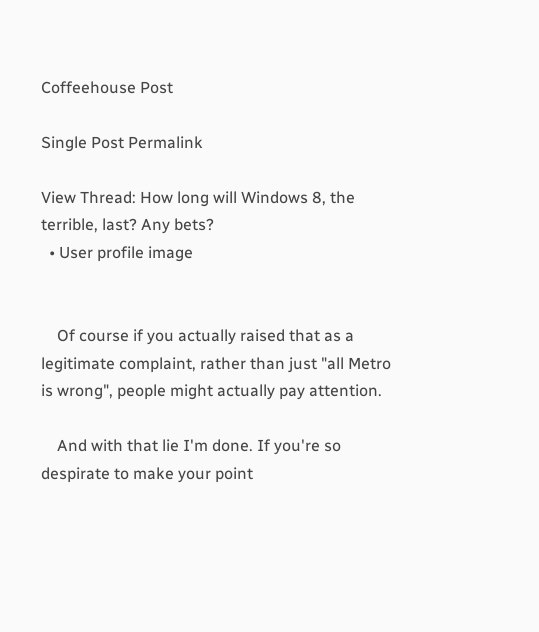Coffeehouse Post

Single Post Permalink

View Thread: How long will Windows 8, the terrible, last? Any bets?
  • User profile image


    Of course if you actually raised that as a legitimate complaint, rather than just "all Metro is wrong", people might actually pay attention.

    And with that lie I'm done. If you're so despirate to make your point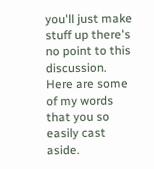you'll just make stuff up there's no point to this discussion. Here are some of my words that you so easily cast aside.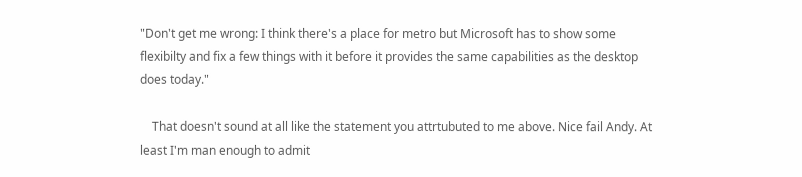"Don't get me wrong: I think there's a place for metro but Microsoft has to show some flexibilty and fix a few things with it before it provides the same capabilities as the desktop does today."

    That doesn't sound at all like the statement you attrtubuted to me above. Nice fail Andy. At least I'm man enough to admit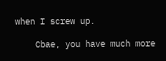when I screw up.

    Cbae, you have much more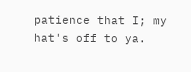patience that I; my hat's off to ya.